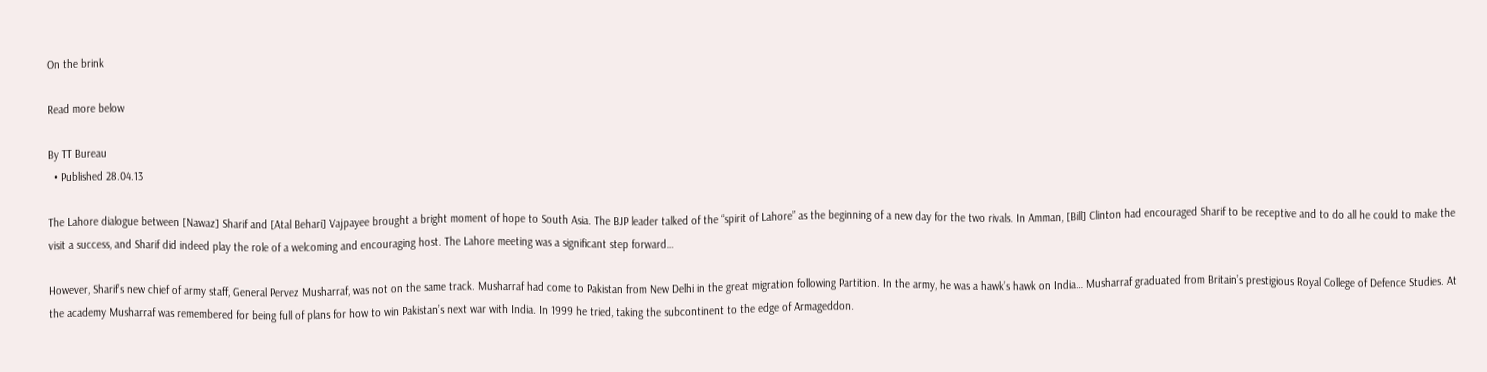On the brink

Read more below

By TT Bureau
  • Published 28.04.13

The Lahore dialogue between [Nawaz] Sharif and [Atal Behari] Vajpayee brought a bright moment of hope to South Asia. The BJP leader talked of the “spirit of Lahore” as the beginning of a new day for the two rivals. In Amman, [Bill] Clinton had encouraged Sharif to be receptive and to do all he could to make the visit a success, and Sharif did indeed play the role of a welcoming and encouraging host. The Lahore meeting was a significant step forward…

However, Sharif’s new chief of army staff, General Pervez Musharraf, was not on the same track. Musharraf had come to Pakistan from New Delhi in the great migration following Partition. In the army, he was a hawk’s hawk on India… Musharraf graduated from Britain’s prestigious Royal College of Defence Studies. At the academy Musharraf was remembered for being full of plans for how to win Pakistan’s next war with India. In 1999 he tried, taking the subcontinent to the edge of Armageddon.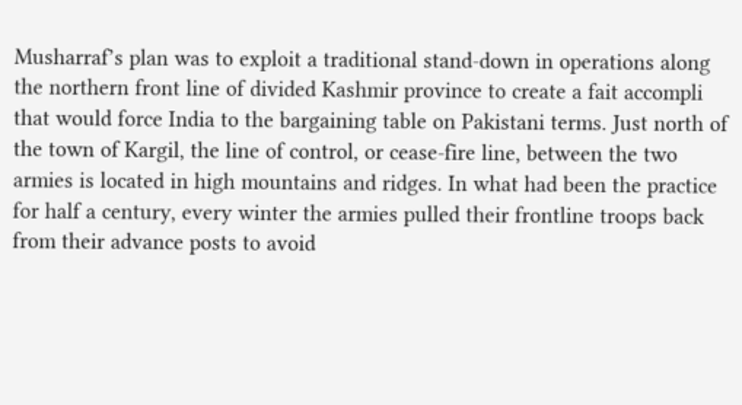Musharraf’s plan was to exploit a traditional stand-down in operations along the northern front line of divided Kashmir province to create a fait accompli that would force India to the bargaining table on Pakistani terms. Just north of the town of Kargil, the line of control, or cease-fire line, between the two armies is located in high mountains and ridges. In what had been the practice for half a century, every winter the armies pulled their frontline troops back from their advance posts to avoid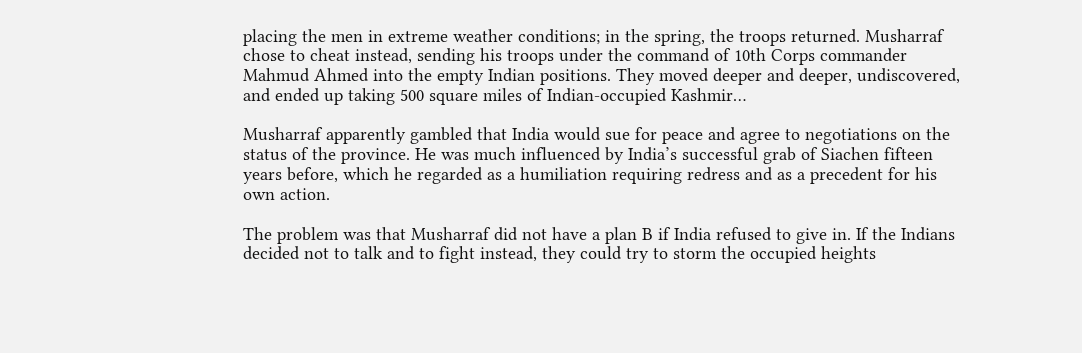placing the men in extreme weather conditions; in the spring, the troops returned. Musharraf chose to cheat instead, sending his troops under the command of 10th Corps commander Mahmud Ahmed into the empty Indian positions. They moved deeper and deeper, undiscovered, and ended up taking 500 square miles of Indian-occupied Kashmir…

Musharraf apparently gambled that India would sue for peace and agree to negotiations on the status of the province. He was much influenced by India’s successful grab of Siachen fifteen years before, which he regarded as a humiliation requiring redress and as a precedent for his own action.

The problem was that Musharraf did not have a plan B if India refused to give in. If the Indians decided not to talk and to fight instead, they could try to storm the occupied heights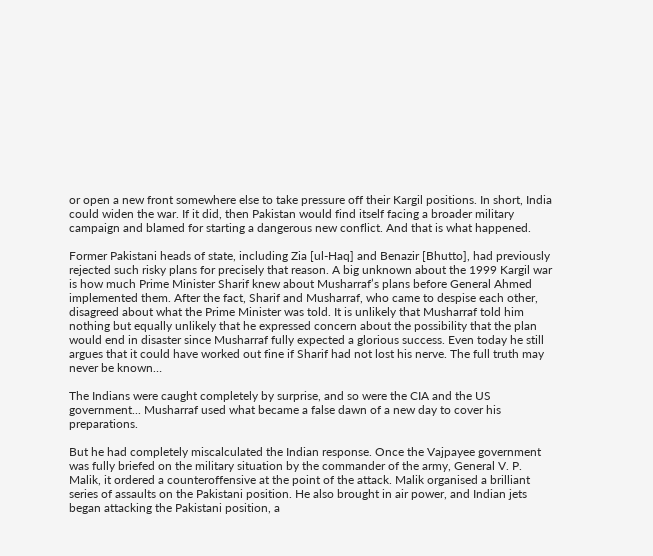or open a new front somewhere else to take pressure off their Kargil positions. In short, India could widen the war. If it did, then Pakistan would find itself facing a broader military campaign and blamed for starting a dangerous new conflict. And that is what happened.

Former Pakistani heads of state, including Zia [ul-Haq] and Benazir [Bhutto], had previously rejected such risky plans for precisely that reason. A big unknown about the 1999 Kargil war is how much Prime Minister Sharif knew about Musharraf’s plans before General Ahmed implemented them. After the fact, Sharif and Musharraf, who came to despise each other, disagreed about what the Prime Minister was told. It is unlikely that Musharraf told him nothing but equally unlikely that he expressed concern about the possibility that the plan would end in disaster since Musharraf fully expected a glorious success. Even today he still argues that it could have worked out fine if Sharif had not lost his nerve. The full truth may never be known…

The Indians were caught completely by surprise, and so were the CIA and the US government... Musharraf used what became a false dawn of a new day to cover his preparations.

But he had completely miscalculated the Indian response. Once the Vajpayee government was fully briefed on the military situation by the commander of the army, General V. P. Malik, it ordered a counteroffensive at the point of the attack. Malik organised a brilliant series of assaults on the Pakistani position. He also brought in air power, and Indian jets began attacking the Pakistani position, a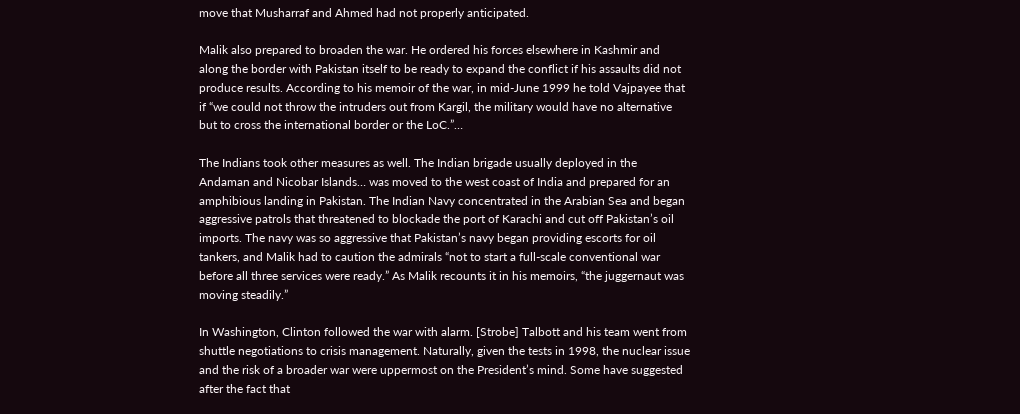move that Musharraf and Ahmed had not properly anticipated.

Malik also prepared to broaden the war. He ordered his forces elsewhere in Kashmir and along the border with Pakistan itself to be ready to expand the conflict if his assaults did not produce results. According to his memoir of the war, in mid-June 1999 he told Vajpayee that if “we could not throw the intruders out from Kargil, the military would have no alternative but to cross the international border or the LoC.”…

The Indians took other measures as well. The Indian brigade usually deployed in the Andaman and Nicobar Islands… was moved to the west coast of India and prepared for an amphibious landing in Pakistan. The Indian Navy concentrated in the Arabian Sea and began aggressive patrols that threatened to blockade the port of Karachi and cut off Pakistan’s oil imports. The navy was so aggressive that Pakistan’s navy began providing escorts for oil tankers, and Malik had to caution the admirals “not to start a full-scale conventional war before all three services were ready.” As Malik recounts it in his memoirs, “the juggernaut was moving steadily.”

In Washington, Clinton followed the war with alarm. [Strobe] Talbott and his team went from shuttle negotiations to crisis management. Naturally, given the tests in 1998, the nuclear issue and the risk of a broader war were uppermost on the President’s mind. Some have suggested after the fact that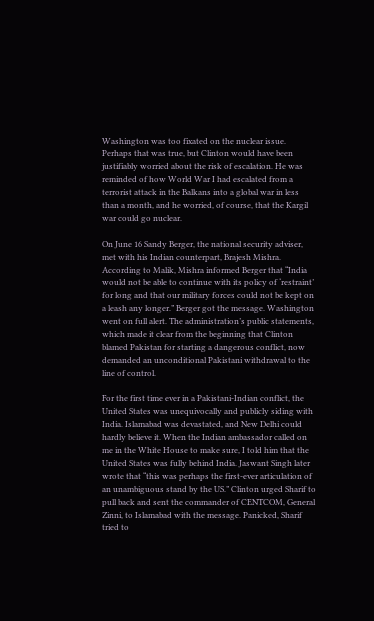Washington was too fixated on the nuclear issue. Perhaps that was true, but Clinton would have been justifiably worried about the risk of escalation. He was reminded of how World War I had escalated from a terrorist attack in the Balkans into a global war in less than a month, and he worried, of course, that the Kargil war could go nuclear.

On June 16 Sandy Berger, the national security adviser, met with his Indian counterpart, Brajesh Mishra. According to Malik, Mishra informed Berger that “India would not be able to continue with its policy of ‘restraint’ for long and that our military forces could not be kept on a leash any longer.” Berger got the message. Washington went on full alert. The administration’s public statements, which made it clear from the beginning that Clinton blamed Pakistan for starting a dangerous conflict, now demanded an unconditional Pakistani withdrawal to the line of control.

For the first time ever in a Pakistani-Indian conflict, the United States was unequivocally and publicly siding with India. Islamabad was devastated, and New Delhi could hardly believe it. When the Indian ambassador called on me in the White House to make sure, I told him that the United States was fully behind India. Jaswant Singh later wrote that “this was perhaps the first-ever articulation of an unambiguous stand by the US.” Clinton urged Sharif to pull back and sent the commander of CENTCOM, General Zinni, to Islamabad with the message. Panicked, Sharif tried to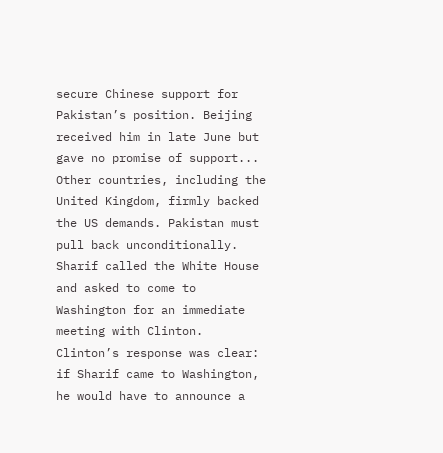secure Chinese support for Pakistan’s position. Beijing received him in late June but gave no promise of support... Other countries, including the United Kingdom, firmly backed the US demands. Pakistan must pull back unconditionally. Sharif called the White House and asked to come to Washington for an immediate meeting with Clinton. Clinton’s response was clear: if Sharif came to Washington, he would have to announce a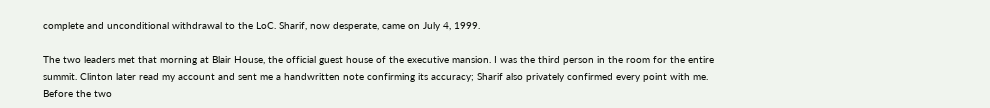complete and unconditional withdrawal to the LoC. Sharif, now desperate, came on July 4, 1999.

The two leaders met that morning at Blair House, the official guest house of the executive mansion. I was the third person in the room for the entire summit. Clinton later read my account and sent me a handwritten note confirming its accuracy; Sharif also privately confirmed every point with me. Before the two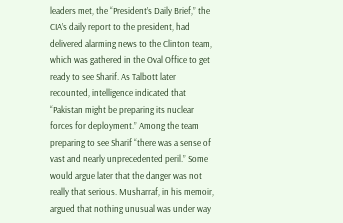leaders met, the “President’s Daily Brief,” the CIA’s daily report to the president, had delivered alarming news to the Clinton team, which was gathered in the Oval Office to get ready to see Sharif. As Talbott later recounted, intelligence indicated that “Pakistan might be preparing its nuclear forces for deployment.” Among the team preparing to see Sharif “there was a sense of vast and nearly unprecedented peril.” Some would argue later that the danger was not really that serious. Musharraf, in his memoir, argued that nothing unusual was under way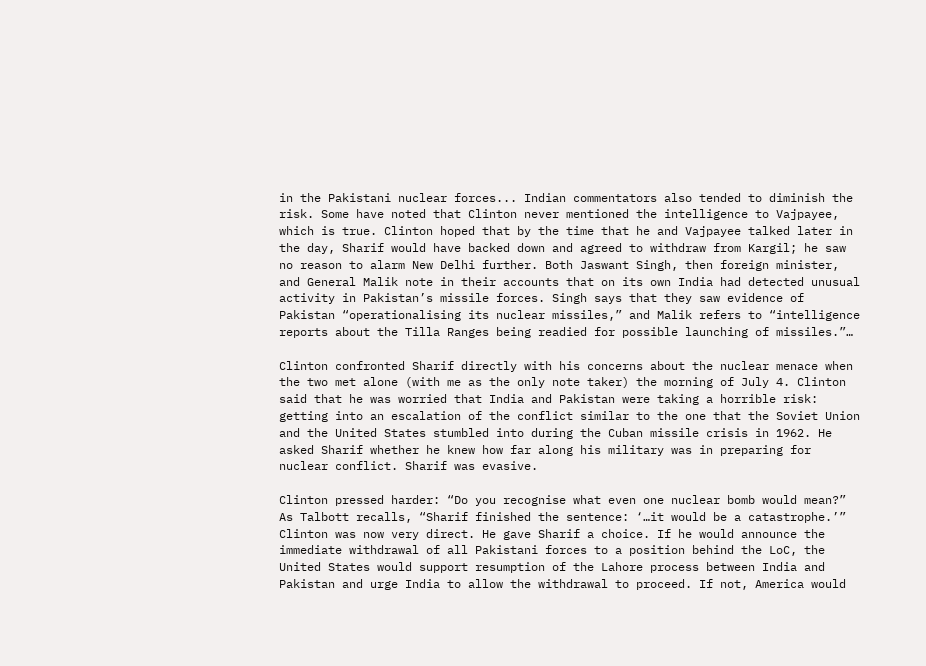in the Pakistani nuclear forces... Indian commentators also tended to diminish the risk. Some have noted that Clinton never mentioned the intelligence to Vajpayee, which is true. Clinton hoped that by the time that he and Vajpayee talked later in the day, Sharif would have backed down and agreed to withdraw from Kargil; he saw no reason to alarm New Delhi further. Both Jaswant Singh, then foreign minister, and General Malik note in their accounts that on its own India had detected unusual activity in Pakistan’s missile forces. Singh says that they saw evidence of Pakistan “operationalising its nuclear missiles,” and Malik refers to “intelligence reports about the Tilla Ranges being readied for possible launching of missiles.”…

Clinton confronted Sharif directly with his concerns about the nuclear menace when the two met alone (with me as the only note taker) the morning of July 4. Clinton said that he was worried that India and Pakistan were taking a horrible risk: getting into an escalation of the conflict similar to the one that the Soviet Union and the United States stumbled into during the Cuban missile crisis in 1962. He asked Sharif whether he knew how far along his military was in preparing for nuclear conflict. Sharif was evasive.

Clinton pressed harder: “Do you recognise what even one nuclear bomb would mean?” As Talbott recalls, “Sharif finished the sentence: ‘…it would be a catastrophe.’” Clinton was now very direct. He gave Sharif a choice. If he would announce the immediate withdrawal of all Pakistani forces to a position behind the LoC, the United States would support resumption of the Lahore process between India and Pakistan and urge India to allow the withdrawal to proceed. If not, America would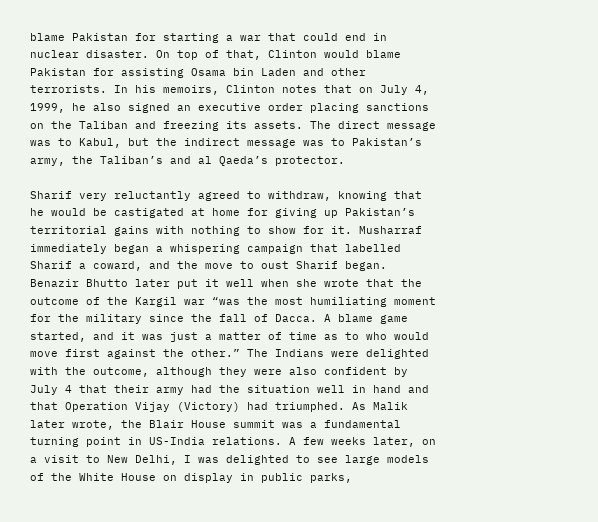blame Pakistan for starting a war that could end in nuclear disaster. On top of that, Clinton would blame Pakistan for assisting Osama bin Laden and other terrorists. In his memoirs, Clinton notes that on July 4, 1999, he also signed an executive order placing sanctions on the Taliban and freezing its assets. The direct message was to Kabul, but the indirect message was to Pakistan’s army, the Taliban’s and al Qaeda’s protector.

Sharif very reluctantly agreed to withdraw, knowing that he would be castigated at home for giving up Pakistan’s territorial gains with nothing to show for it. Musharraf immediately began a whispering campaign that labelled Sharif a coward, and the move to oust Sharif began. Benazir Bhutto later put it well when she wrote that the outcome of the Kargil war “was the most humiliating moment for the military since the fall of Dacca. A blame game started, and it was just a matter of time as to who would move first against the other.” The Indians were delighted with the outcome, although they were also confident by July 4 that their army had the situation well in hand and that Operation Vijay (Victory) had triumphed. As Malik later wrote, the Blair House summit was a fundamental turning point in US-India relations. A few weeks later, on a visit to New Delhi, I was delighted to see large models of the White House on display in public parks,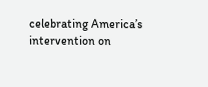celebrating America’s intervention on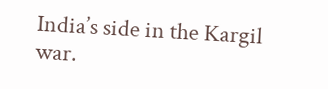India’s side in the Kargil war.